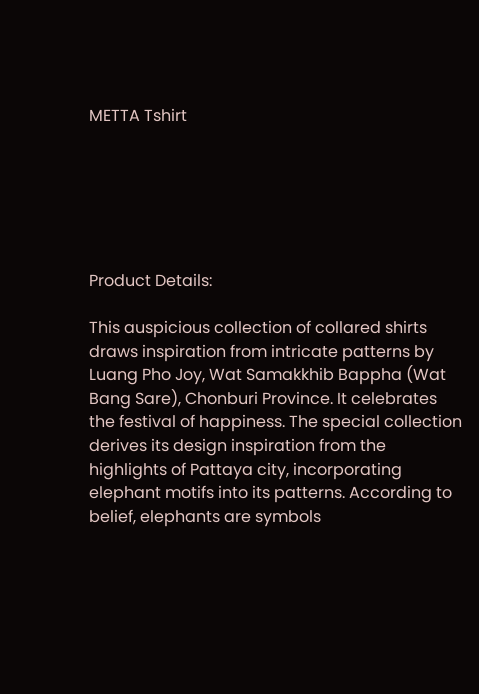METTA Tshirt






Product Details:

This auspicious collection of collared shirts draws inspiration from intricate patterns by Luang Pho Joy, Wat Samakkhib Bappha (Wat Bang Sare), Chonburi Province. It celebrates the festival of happiness. The special collection derives its design inspiration from the highlights of Pattaya city, incorporating elephant motifs into its patterns. According to belief, elephants are symbols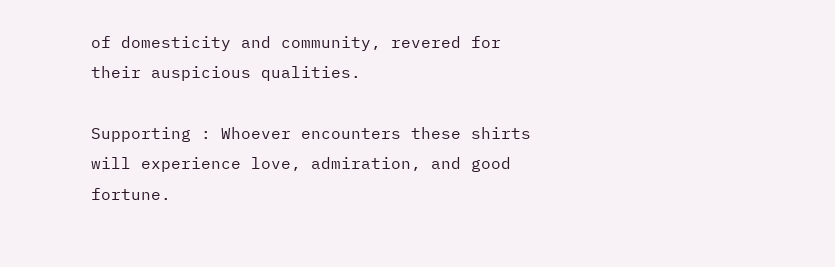of domesticity and community, revered for their auspicious qualities.

Supporting : Whoever encounters these shirts will experience love, admiration, and good fortune.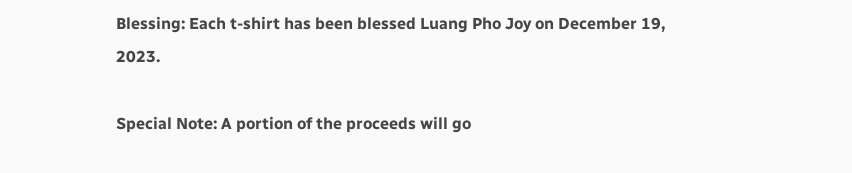Blessing: Each t-shirt has been blessed Luang Pho Joy on December 19, 2023.

Special Note: A portion of the proceeds will go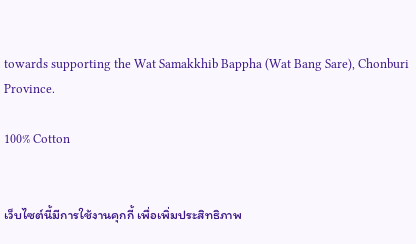towards supporting the Wat Samakkhib Bappha (Wat Bang Sare), Chonburi Province.

100% Cotton


เว็บไซต์นี้มีการใช้งานคุกกี้ เพื่อเพิ่มประสิทธิภาพ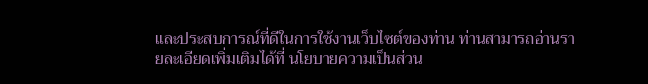และประสบการณ์ที่ดีในการใช้งานเว็บไซต์ของท่าน ท่านสามารถอ่านรายละเอียดเพิ่มเติมได้ที่ นโยบายความเป็นส่วน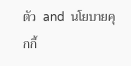ตัว  and  นโยบายคุกกี้